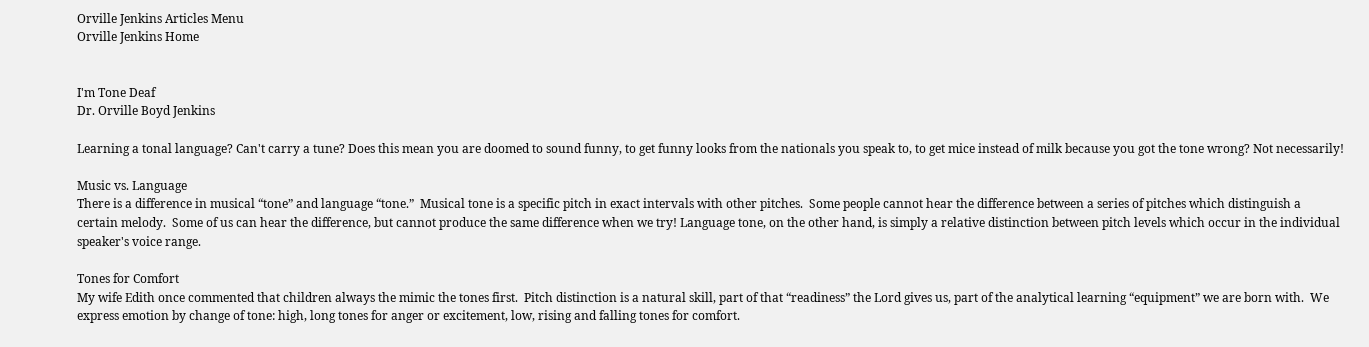Orville Jenkins Articles Menu
Orville Jenkins Home


I'm Tone Deaf
Dr. Orville Boyd Jenkins

Learning a tonal language? Can't carry a tune? Does this mean you are doomed to sound funny, to get funny looks from the nationals you speak to, to get mice instead of milk because you got the tone wrong? Not necessarily!

Music vs. Language
There is a difference in musical “tone” and language “tone.”  Musical tone is a specific pitch in exact intervals with other pitches.  Some people cannot hear the difference between a series of pitches which distinguish a certain melody.  Some of us can hear the difference, but cannot produce the same difference when we try! Language tone, on the other hand, is simply a relative distinction between pitch levels which occur in the individual speaker's voice range.

Tones for Comfort
My wife Edith once commented that children always the mimic the tones first.  Pitch distinction is a natural skill, part of that “readiness” the Lord gives us, part of the analytical learning “equipment” we are born with.  We express emotion by change of tone: high, long tones for anger or excitement, low, rising and falling tones for comfort.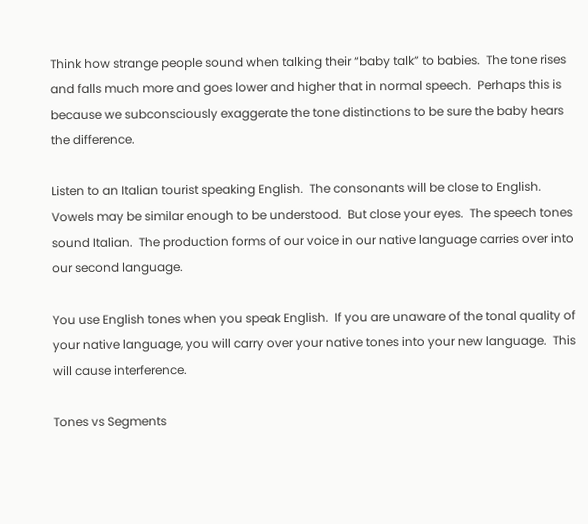Think how strange people sound when talking their “baby talk” to babies.  The tone rises and falls much more and goes lower and higher that in normal speech.  Perhaps this is because we subconsciously exaggerate the tone distinctions to be sure the baby hears the difference.

Listen to an Italian tourist speaking English.  The consonants will be close to English.  Vowels may be similar enough to be understood.  But close your eyes.  The speech tones sound Italian.  The production forms of our voice in our native language carries over into our second language.

You use English tones when you speak English.  If you are unaware of the tonal quality of your native language, you will carry over your native tones into your new language.  This will cause interference.

Tones vs Segments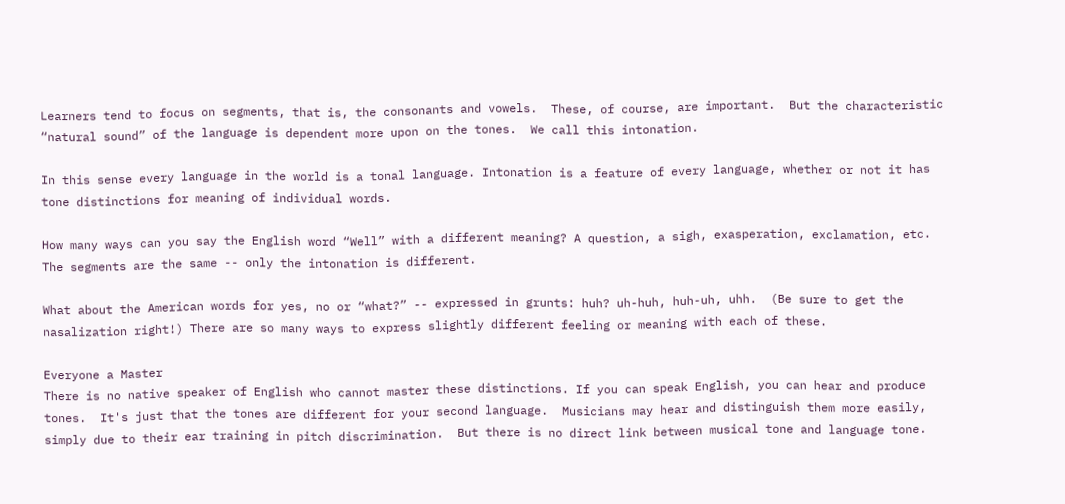Learners tend to focus on segments, that is, the consonants and vowels.  These, of course, are important.  But the characteristic “natural sound” of the language is dependent more upon on the tones.  We call this intonation.

In this sense every language in the world is a tonal language. Intonation is a feature of every language, whether or not it has tone distinctions for meaning of individual words.

How many ways can you say the English word “Well” with a different meaning? A question, a sigh, exasperation, exclamation, etc.  The segments are the same -- only the intonation is different.

What about the American words for yes, no or “what?” -- expressed in grunts: huh? uh-huh, huh-uh, uhh.  (Be sure to get the nasalization right!) There are so many ways to express slightly different feeling or meaning with each of these.

Everyone a Master
There is no native speaker of English who cannot master these distinctions. If you can speak English, you can hear and produce tones.  It's just that the tones are different for your second language.  Musicians may hear and distinguish them more easily, simply due to their ear training in pitch discrimination.  But there is no direct link between musical tone and language tone.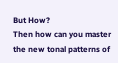But How?
Then how can you master the new tonal patterns of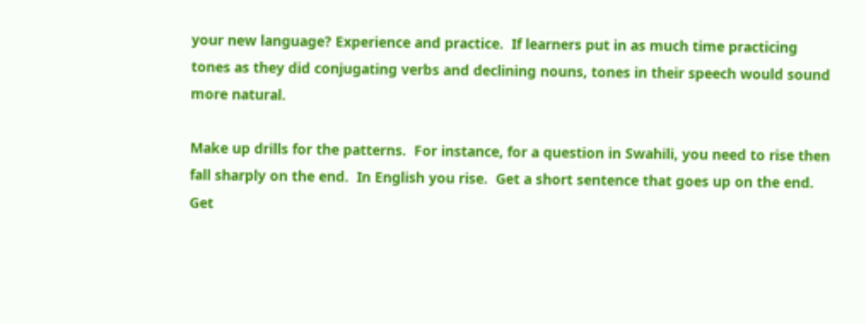your new language? Experience and practice.  If learners put in as much time practicing tones as they did conjugating verbs and declining nouns, tones in their speech would sound more natural.

Make up drills for the patterns.  For instance, for a question in Swahili, you need to rise then fall sharply on the end.  In English you rise.  Get a short sentence that goes up on the end.  Get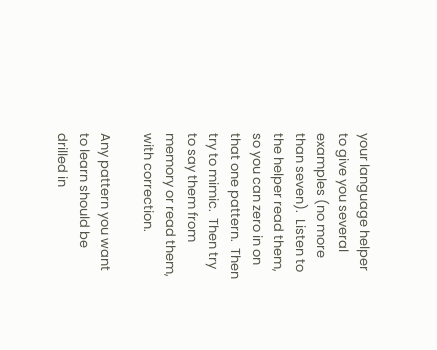your language helper to give you several examples (no more than seven).  Listen to the helper read them, so you can zero in on that one pattern.  Then try to mimic.  Then try to say them from memory or read them, with correction.

Any pattern you want to learn should be drilled in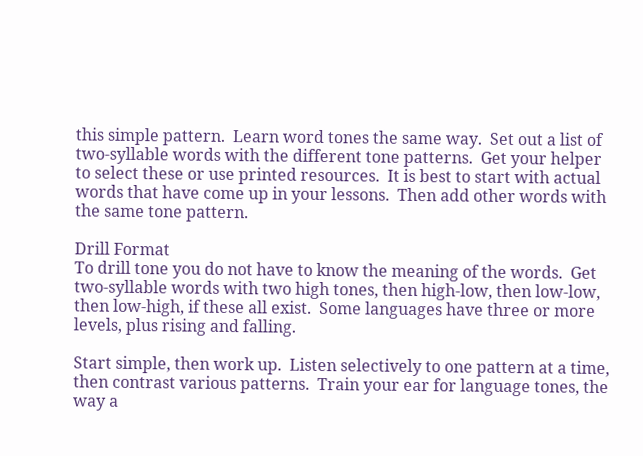this simple pattern.  Learn word tones the same way.  Set out a list of two-syllable words with the different tone patterns.  Get your helper to select these or use printed resources.  It is best to start with actual words that have come up in your lessons.  Then add other words with the same tone pattern.

Drill Format
To drill tone you do not have to know the meaning of the words.  Get two-syllable words with two high tones, then high-low, then low-low, then low-high, if these all exist.  Some languages have three or more levels, plus rising and falling.

Start simple, then work up.  Listen selectively to one pattern at a time, then contrast various patterns.  Train your ear for language tones, the way a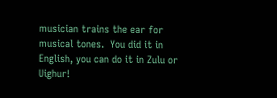musician trains the ear for musical tones.  You did it in English, you can do it in Zulu or Uighur!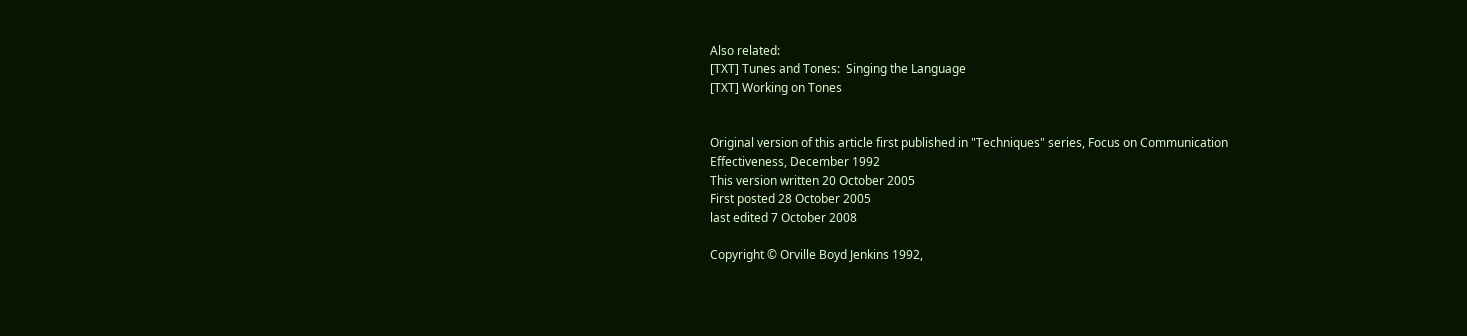Also related:
[TXT] Tunes and Tones:  Singing the Language
[TXT] Working on Tones


Original version of this article first published in "Techniques" series, Focus on Communication Effectiveness, December 1992
This version written 20 October 2005
First posted 28 October 2005
last edited 7 October 2008

Copyright © Orville Boyd Jenkins 1992,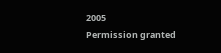2005
Permission granted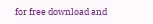for free download and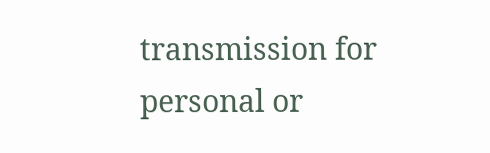transmission for personal or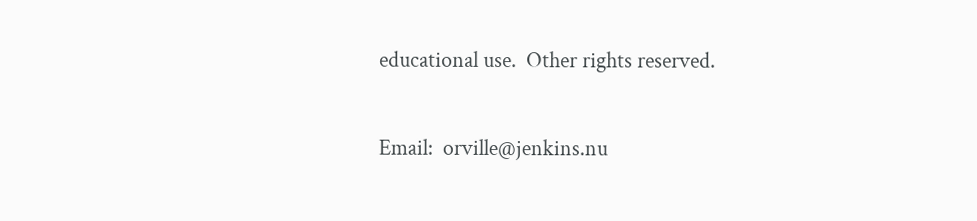educational use.  Other rights reserved.

Email:  orville@jenkins.nu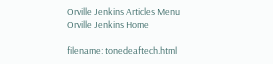Orville Jenkins Articles Menu
Orville Jenkins Home

filename: tonedeaftech.html